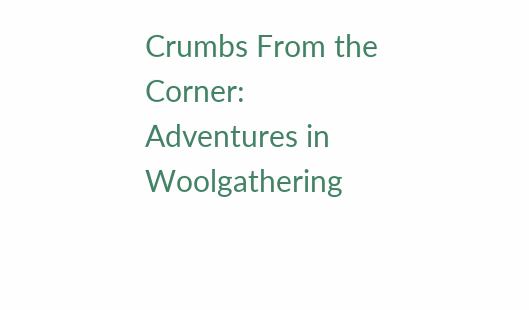Crumbs From the Corner: Adventures in Woolgathering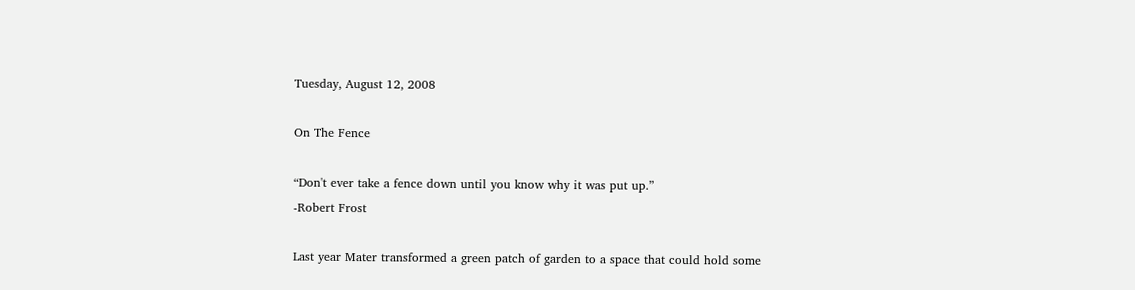Tuesday, August 12, 2008

On The Fence

“Don't ever take a fence down until you know why it was put up.”
-Robert Frost

Last year Mater transformed a green patch of garden to a space that could hold some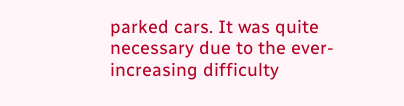parked cars. It was quite necessary due to the ever-increasing difficulty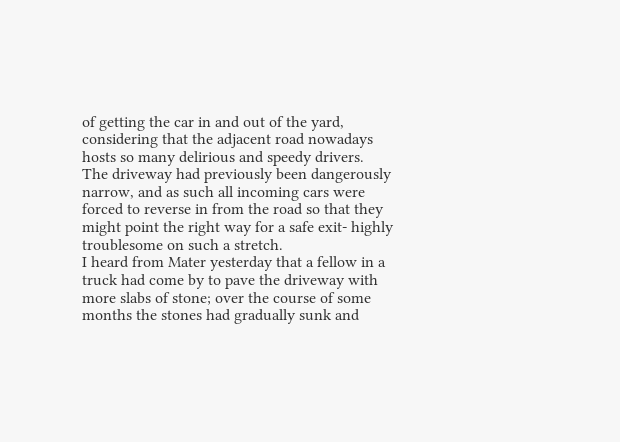of getting the car in and out of the yard, considering that the adjacent road nowadays hosts so many delirious and speedy drivers.
The driveway had previously been dangerously narrow, and as such all incoming cars were forced to reverse in from the road so that they might point the right way for a safe exit- highly troublesome on such a stretch.
I heard from Mater yesterday that a fellow in a truck had come by to pave the driveway with more slabs of stone; over the course of some months the stones had gradually sunk and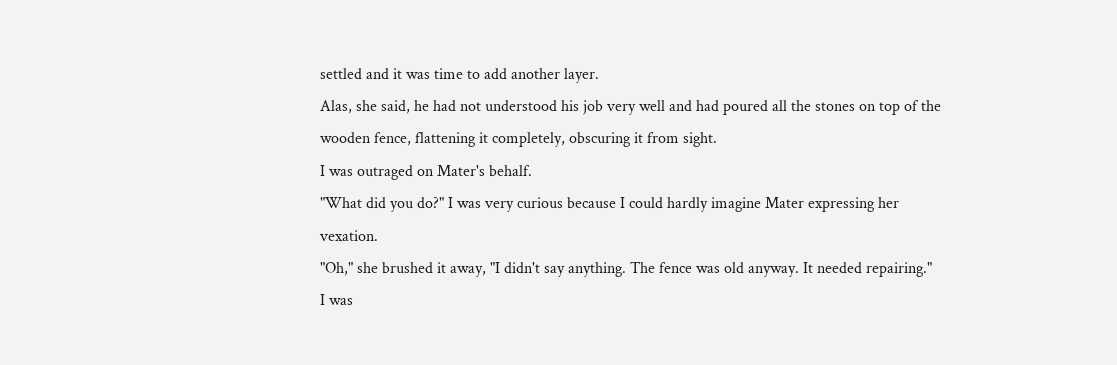settled and it was time to add another layer.
Alas, she said, he had not understood his job very well and had poured all the stones on top of the wooden fence, flattening it completely, obscuring it from sight.
I was outraged on Mater's behalf.
"What did you do?" I was very curious because I could hardly imagine Mater expressing her vexation.
"Oh," she brushed it away, "I didn't say anything. The fence was old anyway. It needed repairing."
I was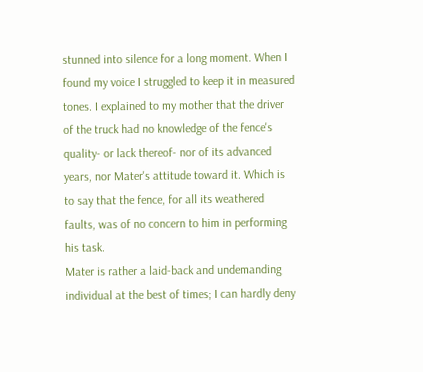stunned into silence for a long moment. When I found my voice I struggled to keep it in measured tones. I explained to my mother that the driver of the truck had no knowledge of the fence's quality- or lack thereof- nor of its advanced years, nor Mater's attitude toward it. Which is to say that the fence, for all its weathered faults, was of no concern to him in performing his task.
Mater is rather a laid-back and undemanding individual at the best of times; I can hardly deny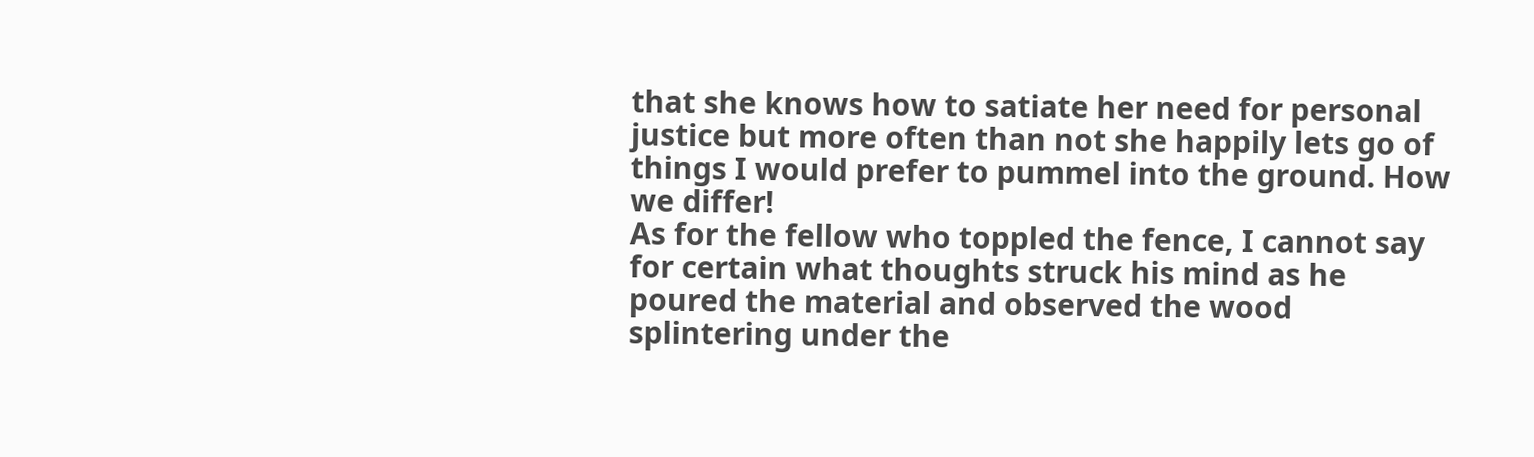that she knows how to satiate her need for personal justice but more often than not she happily lets go of things I would prefer to pummel into the ground. How we differ!
As for the fellow who toppled the fence, I cannot say for certain what thoughts struck his mind as he poured the material and observed the wood splintering under the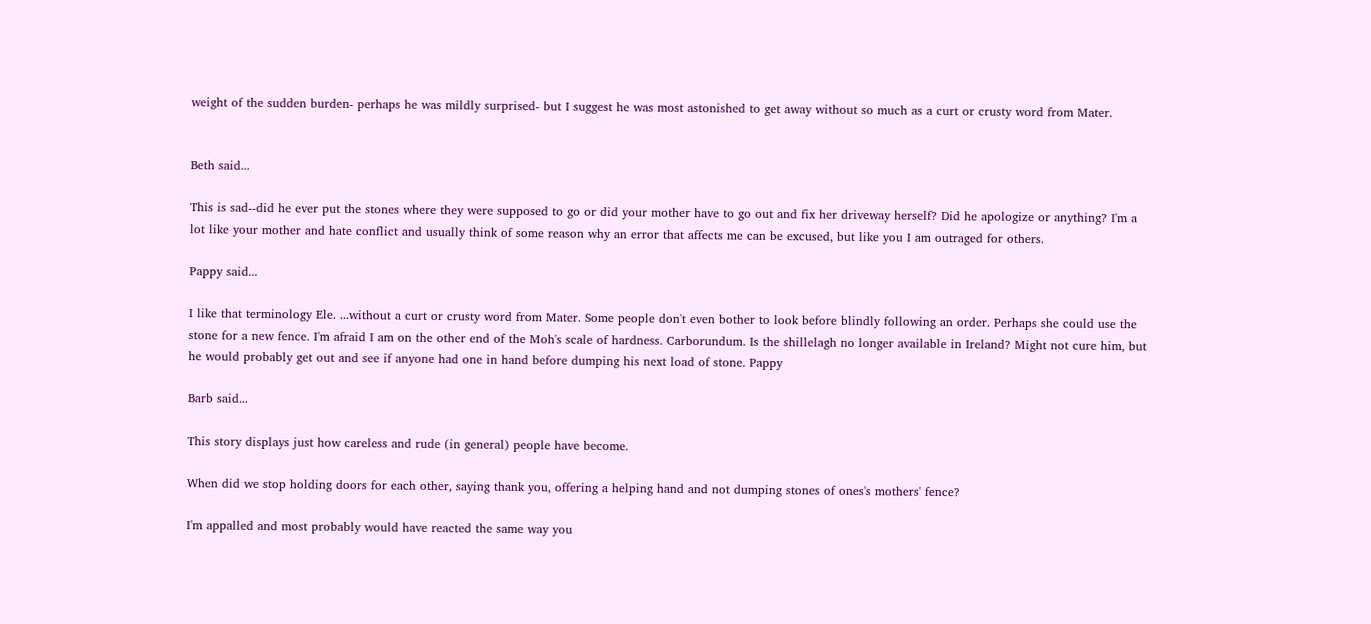weight of the sudden burden- perhaps he was mildly surprised- but I suggest he was most astonished to get away without so much as a curt or crusty word from Mater.


Beth said...

This is sad--did he ever put the stones where they were supposed to go or did your mother have to go out and fix her driveway herself? Did he apologize or anything? I'm a lot like your mother and hate conflict and usually think of some reason why an error that affects me can be excused, but like you I am outraged for others.

Pappy said...

I like that terminology Ele. ...without a curt or crusty word from Mater. Some people don't even bother to look before blindly following an order. Perhaps she could use the stone for a new fence. I'm afraid I am on the other end of the Moh's scale of hardness. Carborundum. Is the shillelagh no longer available in Ireland? Might not cure him, but he would probably get out and see if anyone had one in hand before dumping his next load of stone. Pappy

Barb said...

This story displays just how careless and rude (in general) people have become.

When did we stop holding doors for each other, saying thank you, offering a helping hand and not dumping stones of ones's mothers' fence?

I'm appalled and most probably would have reacted the same way you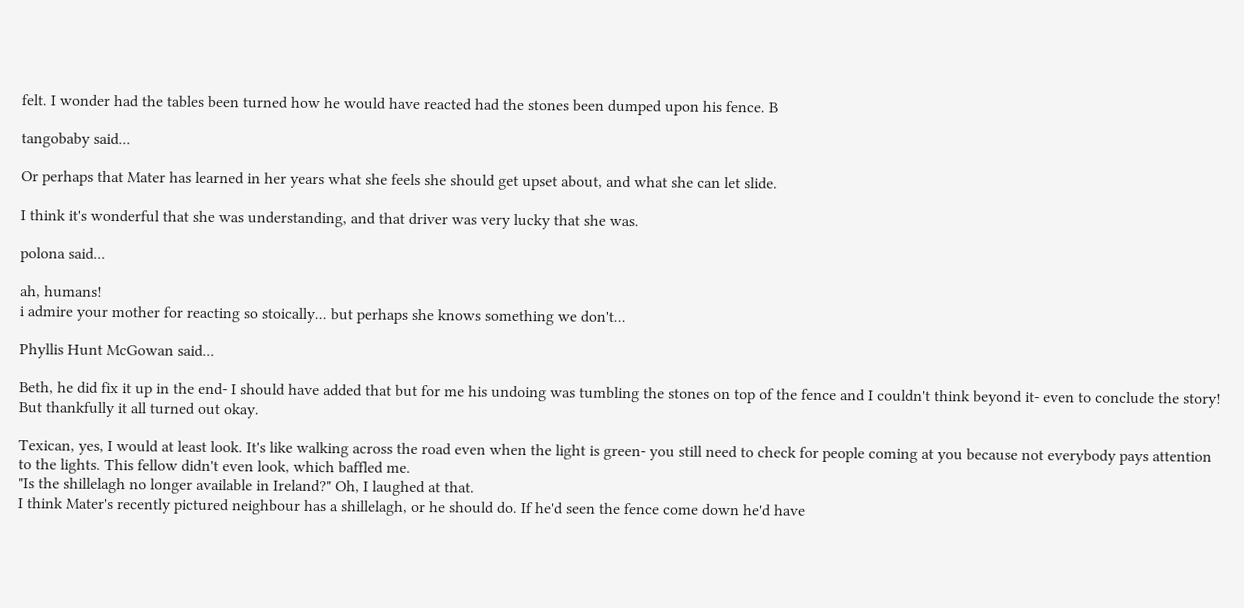felt. I wonder had the tables been turned how he would have reacted had the stones been dumped upon his fence. B

tangobaby said...

Or perhaps that Mater has learned in her years what she feels she should get upset about, and what she can let slide.

I think it's wonderful that she was understanding, and that driver was very lucky that she was.

polona said...

ah, humans!
i admire your mother for reacting so stoically... but perhaps she knows something we don't...

Phyllis Hunt McGowan said...

Beth, he did fix it up in the end- I should have added that but for me his undoing was tumbling the stones on top of the fence and I couldn't think beyond it- even to conclude the story! But thankfully it all turned out okay.

Texican, yes, I would at least look. It's like walking across the road even when the light is green- you still need to check for people coming at you because not everybody pays attention to the lights. This fellow didn't even look, which baffled me.
"Is the shillelagh no longer available in Ireland?" Oh, I laughed at that.
I think Mater's recently pictured neighbour has a shillelagh, or he should do. If he'd seen the fence come down he'd have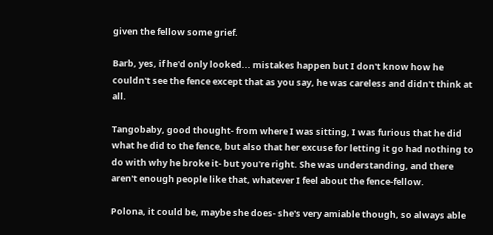given the fellow some grief.

Barb, yes, if he'd only looked... mistakes happen but I don't know how he couldn't see the fence except that as you say, he was careless and didn't think at all.

Tangobaby, good thought- from where I was sitting, I was furious that he did what he did to the fence, but also that her excuse for letting it go had nothing to do with why he broke it- but you're right. She was understanding, and there aren't enough people like that, whatever I feel about the fence-fellow.

Polona, it could be, maybe she does- she's very amiable though, so always able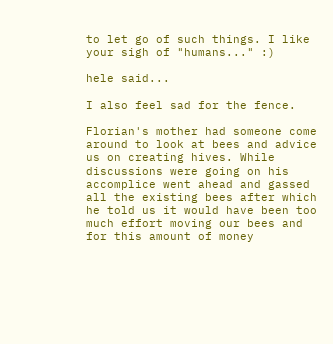to let go of such things. I like your sigh of "humans..." :)

hele said...

I also feel sad for the fence.

Florian's mother had someone come around to look at bees and advice us on creating hives. While discussions were going on his accomplice went ahead and gassed all the existing bees after which he told us it would have been too much effort moving our bees and for this amount of money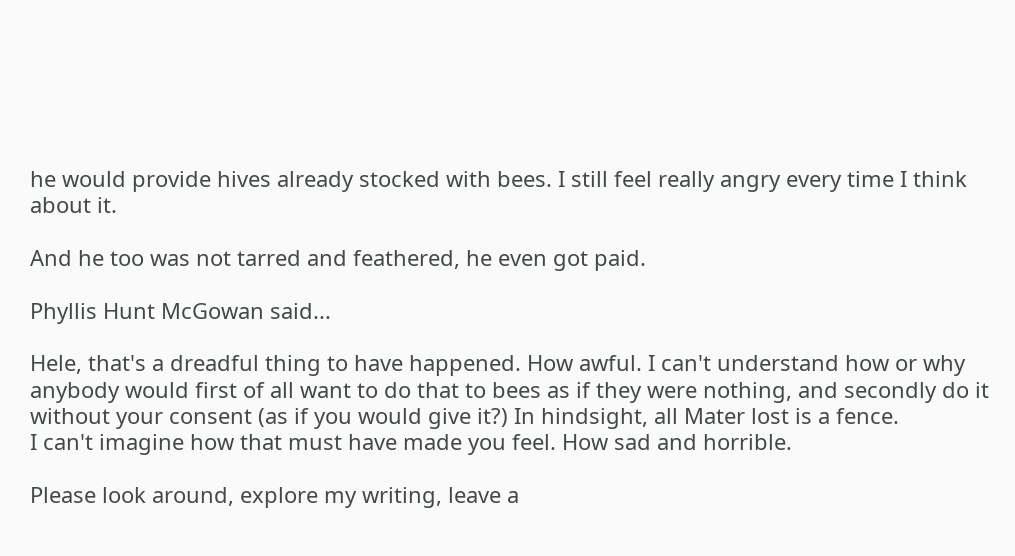he would provide hives already stocked with bees. I still feel really angry every time I think about it.

And he too was not tarred and feathered, he even got paid.

Phyllis Hunt McGowan said...

Hele, that's a dreadful thing to have happened. How awful. I can't understand how or why anybody would first of all want to do that to bees as if they were nothing, and secondly do it without your consent (as if you would give it?) In hindsight, all Mater lost is a fence.
I can't imagine how that must have made you feel. How sad and horrible.

Please look around, explore my writing, leave a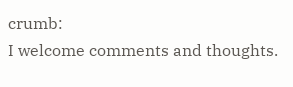crumb:
I welcome comments and thoughts.